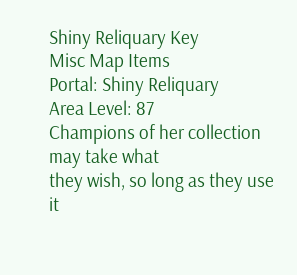Shiny Reliquary Key
Misc Map Items
Portal: Shiny Reliquary
Area Level: 87
Champions of her collection may take what
they wish, so long as they use it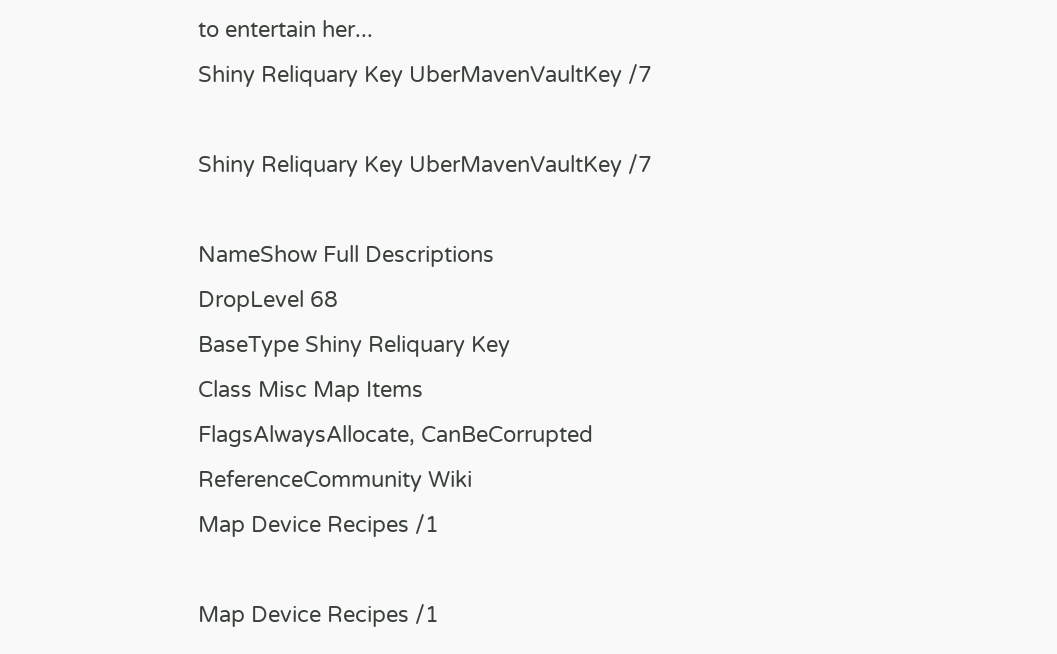to entertain her...
Shiny Reliquary Key UberMavenVaultKey /7

Shiny Reliquary Key UberMavenVaultKey /7

NameShow Full Descriptions
DropLevel 68
BaseType Shiny Reliquary Key
Class Misc Map Items
FlagsAlwaysAllocate, CanBeCorrupted
ReferenceCommunity Wiki
Map Device Recipes /1

Map Device Recipes /1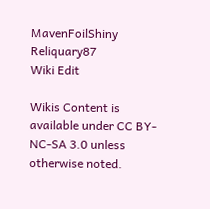MavenFoilShiny Reliquary87
Wiki Edit

Wikis Content is available under CC BY-NC-SA 3.0 unless otherwise noted.